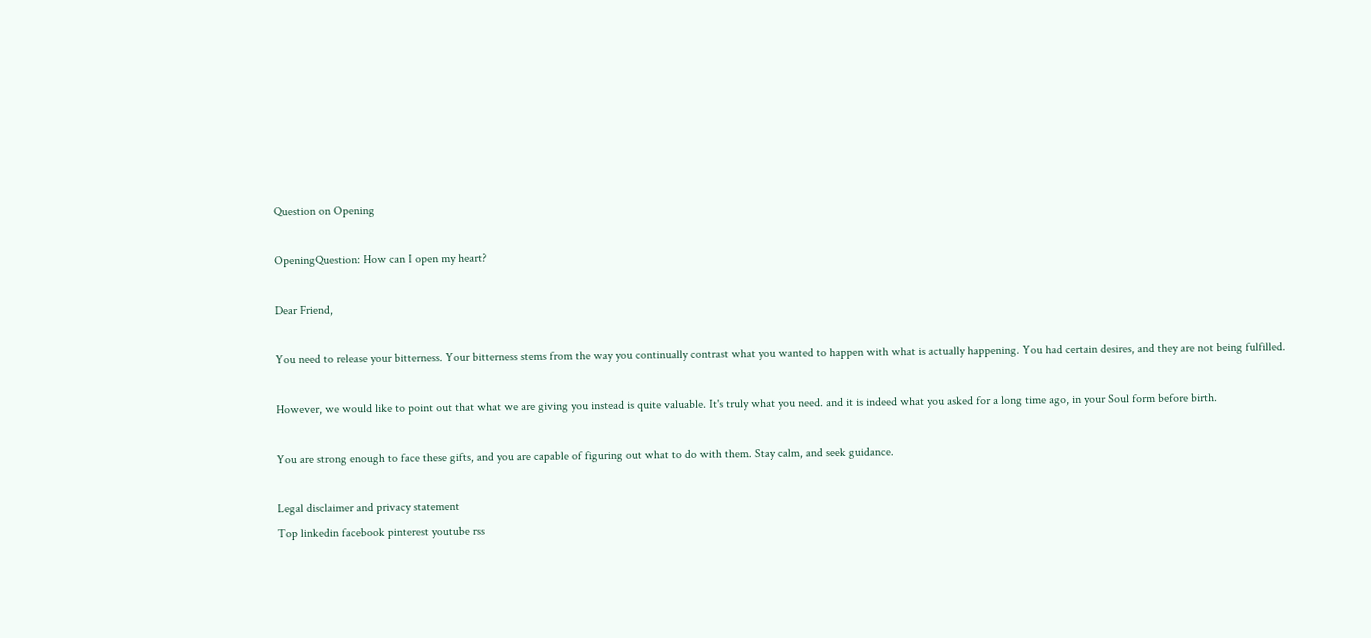Question on Opening

OpeningQuestion: How can I open my heart?

Dear Friend,

You need to release your bitterness. Your bitterness stems from the way you continually contrast what you wanted to happen with what is actually happening. You had certain desires, and they are not being fulfilled.

However, we would like to point out that what we are giving you instead is quite valuable. It's truly what you need. and it is indeed what you asked for a long time ago, in your Soul form before birth.

You are strong enough to face these gifts, and you are capable of figuring out what to do with them. Stay calm, and seek guidance.

Legal disclaimer and privacy statement
Top linkedin facebook pinterest youtube rss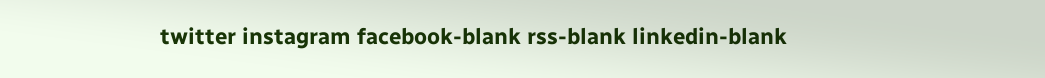twitter instagram facebook-blank rss-blank linkedin-blank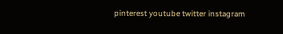pinterest youtube twitter instagram